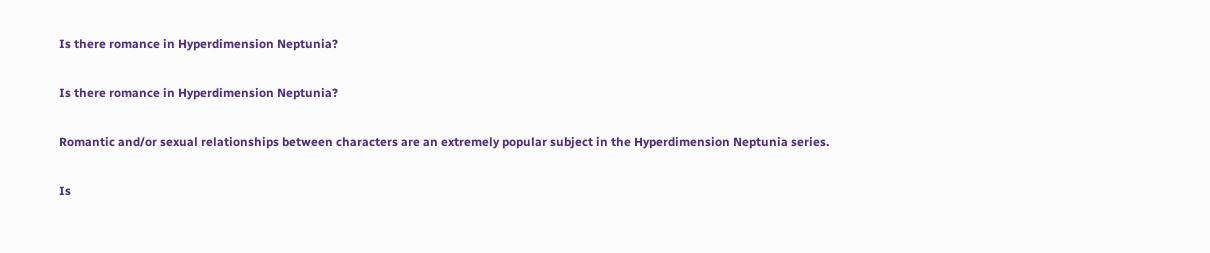Is there romance in Hyperdimension Neptunia?

Is there romance in Hyperdimension Neptunia?

Romantic and/or sexual relationships between characters are an extremely popular subject in the Hyperdimension Neptunia series.

Is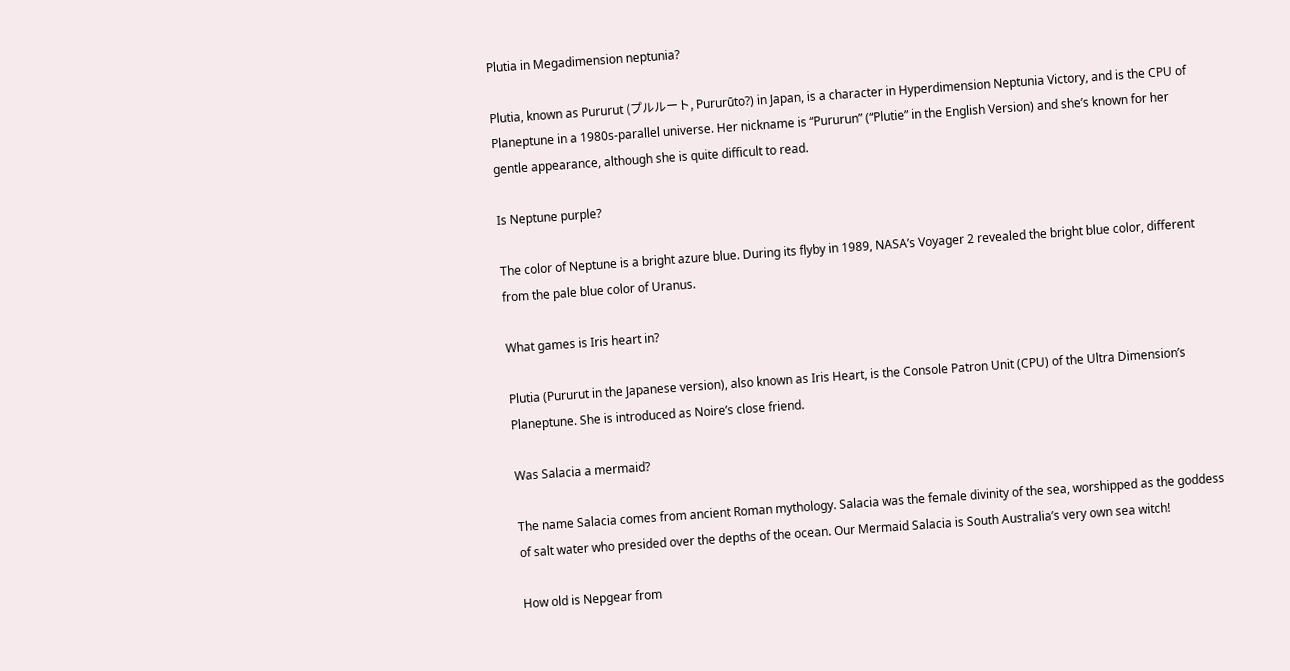Plutia in Megadimension neptunia?

Plutia, known as Pururut (プルルート, Pururūto?) in Japan, is a character in Hyperdimension Neptunia Victory, and is the CPU of Planeptune in a 1980s-parallel universe. Her nickname is “Pururun” (“Plutie” in the English Version) and she’s known for her gentle appearance, although she is quite difficult to read.

Is Neptune purple?

The color of Neptune is a bright azure blue. During its flyby in 1989, NASA’s Voyager 2 revealed the bright blue color, different from the pale blue color of Uranus.

What games is Iris heart in?

Plutia (Pururut in the Japanese version), also known as Iris Heart, is the Console Patron Unit (CPU) of the Ultra Dimension’s Planeptune. She is introduced as Noire’s close friend.

Was Salacia a mermaid?

The name Salacia comes from ancient Roman mythology. Salacia was the female divinity of the sea, worshipped as the goddess of salt water who presided over the depths of the ocean. Our Mermaid Salacia is South Australia’s very own sea witch!

How old is Nepgear from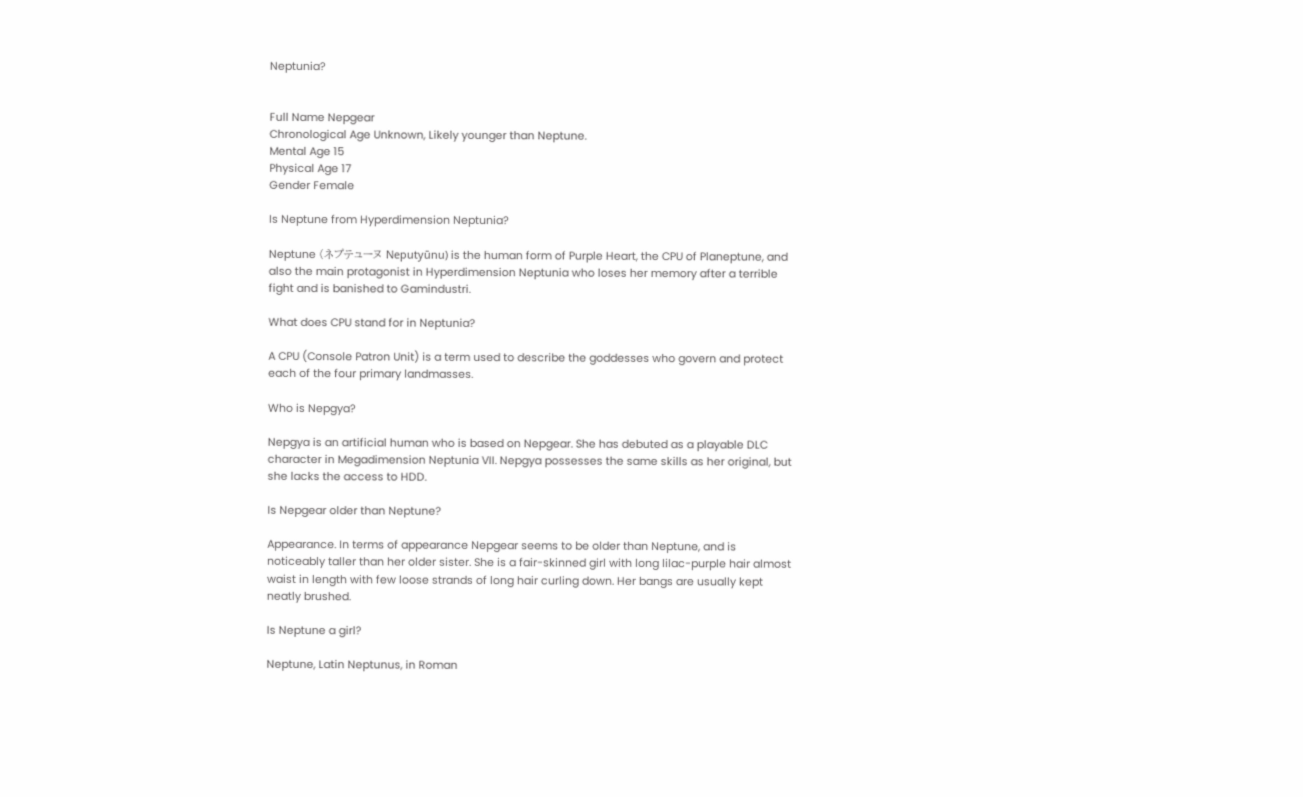Neptunia?


Full Name Nepgear
Chronological Age Unknown, Likely younger than Neptune.
Mental Age 15
Physical Age 17
Gender Female

Is Neptune from Hyperdimension Neptunia?

Neptune (ネプテューヌ Neputyūnu) is the human form of Purple Heart, the CPU of Planeptune, and also the main protagonist in Hyperdimension Neptunia who loses her memory after a terrible fight and is banished to Gamindustri.

What does CPU stand for in Neptunia?

A CPU (Console Patron Unit) is a term used to describe the goddesses who govern and protect each of the four primary landmasses.

Who is Nepgya?

Nepgya is an artificial human who is based on Nepgear. She has debuted as a playable DLC character in Megadimension Neptunia VII. Nepgya possesses the same skills as her original, but she lacks the access to HDD.

Is Nepgear older than Neptune?

Appearance. In terms of appearance Nepgear seems to be older than Neptune, and is noticeably taller than her older sister. She is a fair-skinned girl with long lilac-purple hair almost waist in length with few loose strands of long hair curling down. Her bangs are usually kept neatly brushed.

Is Neptune a girl?

Neptune, Latin Neptunus, in Roman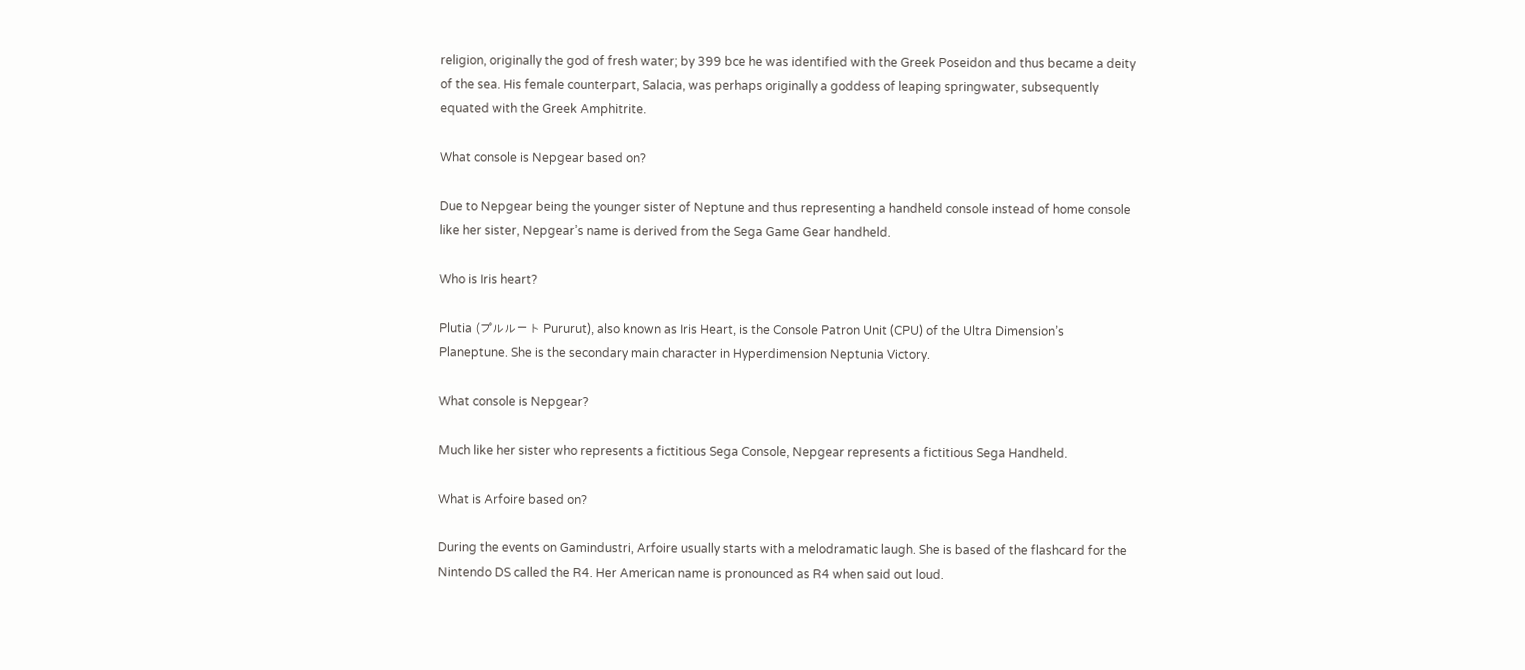religion, originally the god of fresh water; by 399 bce he was identified with the Greek Poseidon and thus became a deity of the sea. His female counterpart, Salacia, was perhaps originally a goddess of leaping springwater, subsequently equated with the Greek Amphitrite.

What console is Nepgear based on?

Due to Nepgear being the younger sister of Neptune and thus representing a handheld console instead of home console like her sister, Nepgear’s name is derived from the Sega Game Gear handheld.

Who is Iris heart?

Plutia (プルルート Pururut), also known as Iris Heart, is the Console Patron Unit (CPU) of the Ultra Dimension’s Planeptune. She is the secondary main character in Hyperdimension Neptunia Victory.

What console is Nepgear?

Much like her sister who represents a fictitious Sega Console, Nepgear represents a fictitious Sega Handheld.

What is Arfoire based on?

During the events on Gamindustri, Arfoire usually starts with a melodramatic laugh. She is based of the flashcard for the Nintendo DS called the R4. Her American name is pronounced as R4 when said out loud.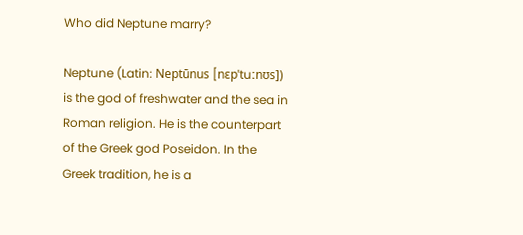Who did Neptune marry?

Neptune (Latin: Neptūnus [nɛpˈtuːnʊs]) is the god of freshwater and the sea in Roman religion. He is the counterpart of the Greek god Poseidon. In the Greek tradition, he is a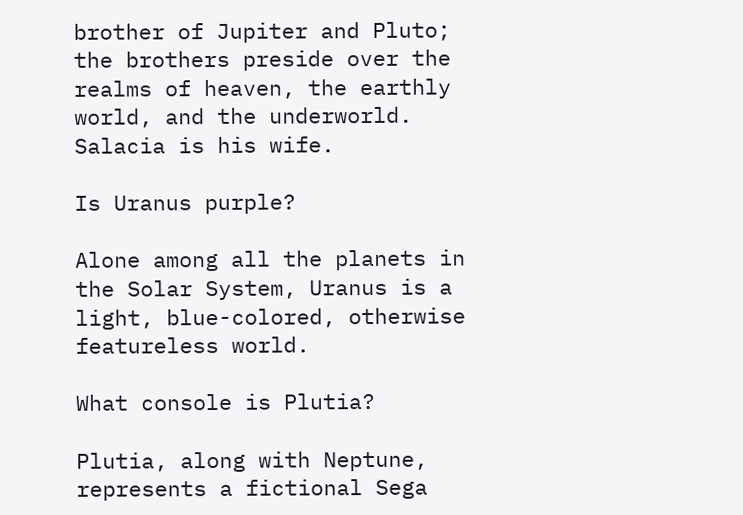brother of Jupiter and Pluto; the brothers preside over the realms of heaven, the earthly world, and the underworld. Salacia is his wife.

Is Uranus purple?

Alone among all the planets in the Solar System, Uranus is a light, blue-colored, otherwise featureless world.

What console is Plutia?

Plutia, along with Neptune, represents a fictional Sega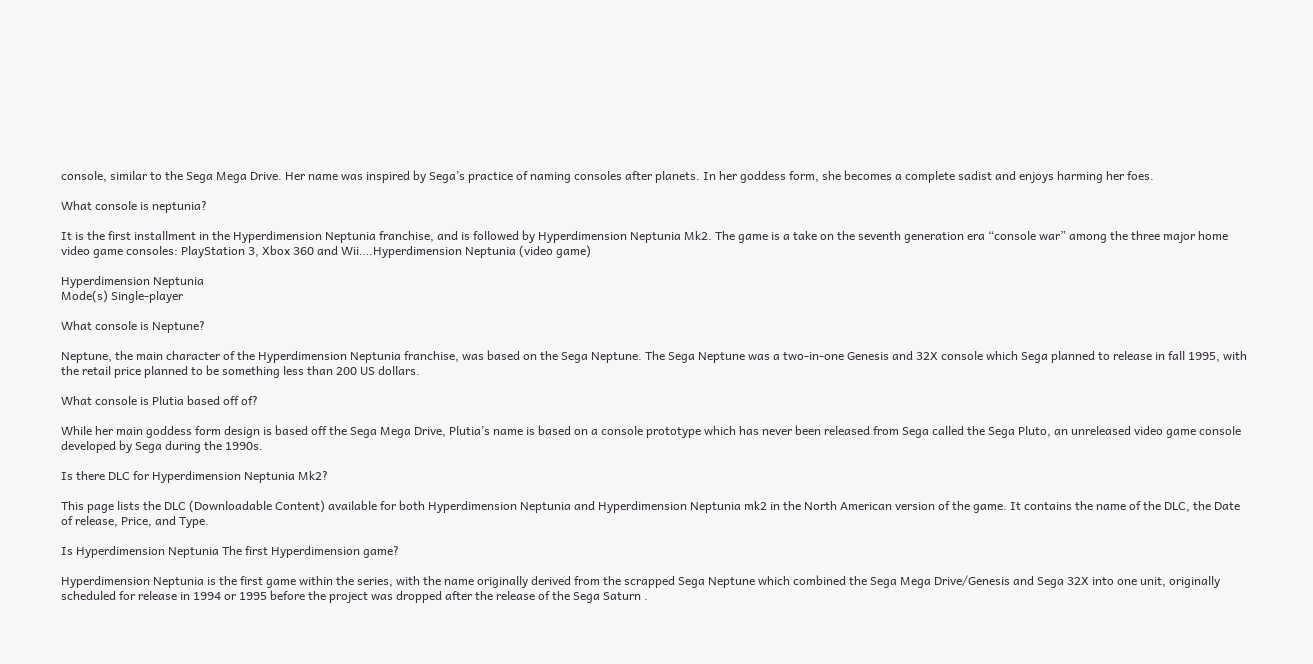console, similar to the Sega Mega Drive. Her name was inspired by Sega’s practice of naming consoles after planets. In her goddess form, she becomes a complete sadist and enjoys harming her foes.

What console is neptunia?

It is the first installment in the Hyperdimension Neptunia franchise, and is followed by Hyperdimension Neptunia Mk2. The game is a take on the seventh generation era “console war” among the three major home video game consoles: PlayStation 3, Xbox 360 and Wii….Hyperdimension Neptunia (video game)

Hyperdimension Neptunia
Mode(s) Single-player

What console is Neptune?

Neptune, the main character of the Hyperdimension Neptunia franchise, was based on the Sega Neptune. The Sega Neptune was a two-in-one Genesis and 32X console which Sega planned to release in fall 1995, with the retail price planned to be something less than 200 US dollars.

What console is Plutia based off of?

While her main goddess form design is based off the Sega Mega Drive, Plutia’s name is based on a console prototype which has never been released from Sega called the Sega Pluto, an unreleased video game console developed by Sega during the 1990s.

Is there DLC for Hyperdimension Neptunia Mk2?

This page lists the DLC (Downloadable Content) available for both Hyperdimension Neptunia and Hyperdimension Neptunia mk2 in the North American version of the game. It contains the name of the DLC, the Date of release, Price, and Type.

Is Hyperdimension Neptunia The first Hyperdimension game?

Hyperdimension Neptunia is the first game within the series, with the name originally derived from the scrapped Sega Neptune which combined the Sega Mega Drive/Genesis and Sega 32X into one unit, originally scheduled for release in 1994 or 1995 before the project was dropped after the release of the Sega Saturn .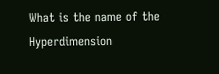What is the name of the Hyperdimension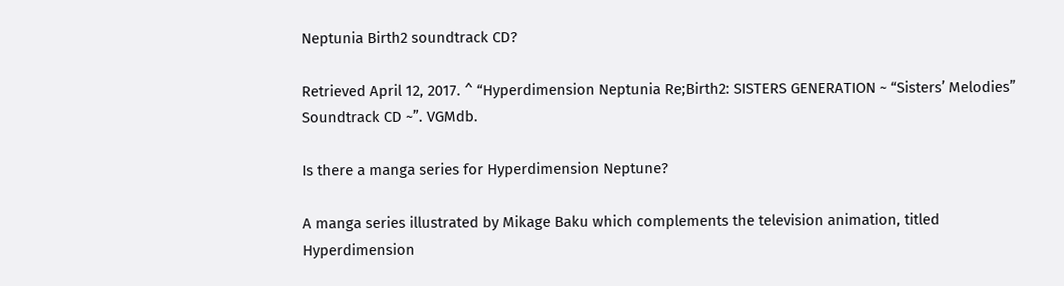Neptunia Birth2 soundtrack CD?

Retrieved April 12, 2017. ^ “Hyperdimension Neptunia Re;Birth2: SISTERS GENERATION ~ “Sisters’ Melodies” Soundtrack CD ~”. VGMdb.

Is there a manga series for Hyperdimension Neptune?

A manga series illustrated by Mikage Baku which complements the television animation, titled Hyperdimension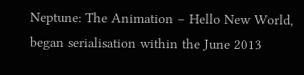Neptune: The Animation – Hello New World, began serialisation within the June 2013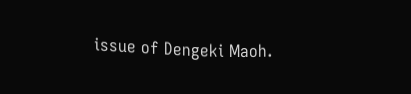issue of Dengeki Maoh.